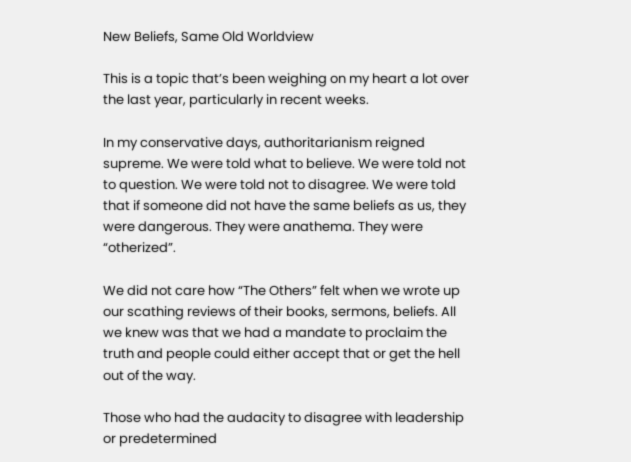New Beliefs, Same Old Worldview

This is a topic that’s been weighing on my heart a lot over the last year, particularly in recent weeks.

In my conservative days, authoritarianism reigned supreme. We were told what to believe. We were told not to question. We were told not to disagree. We were told that if someone did not have the same beliefs as us, they were dangerous. They were anathema. They were “otherized”.

We did not care how “The Others” felt when we wrote up our scathing reviews of their books, sermons, beliefs. All we knew was that we had a mandate to proclaim the truth and people could either accept that or get the hell out of the way.

Those who had the audacity to disagree with leadership or predetermined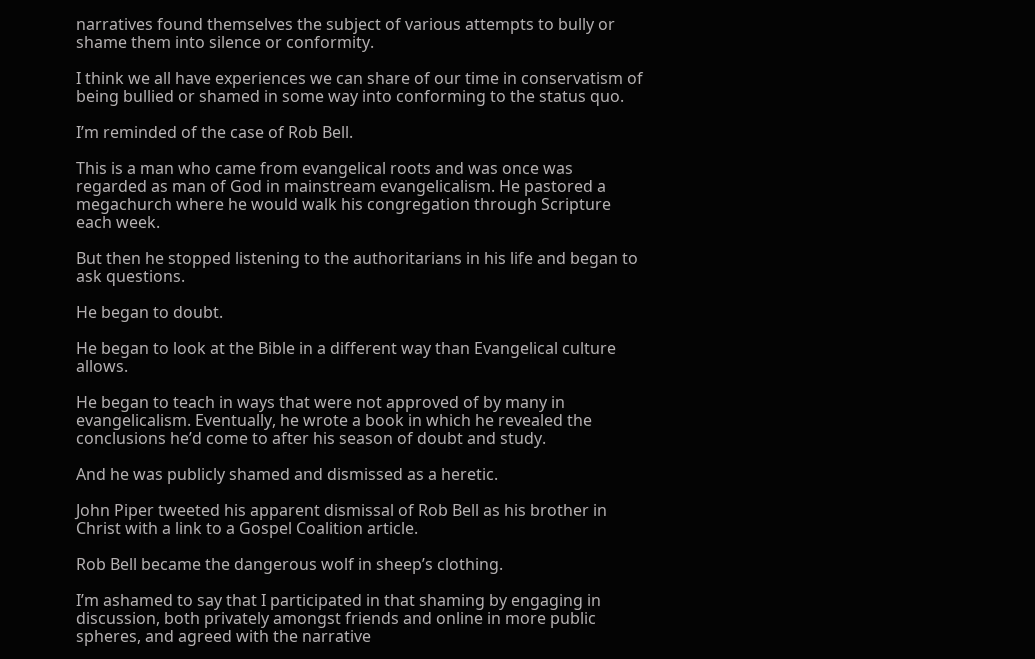narratives found themselves the subject of various attempts to bully or shame them into silence or conformity.

I think we all have experiences we can share of our time in conservatism of being bullied or shamed in some way into conforming to the status quo.

I’m reminded of the case of Rob Bell.

This is a man who came from evangelical roots and was once was regarded as man of God in mainstream evangelicalism. He pastored a megachurch where he would walk his congregation through Scripture each week.

But then he stopped listening to the authoritarians in his life and began to ask questions.

He began to doubt.

He began to look at the Bible in a different way than Evangelical culture allows.

He began to teach in ways that were not approved of by many in evangelicalism. Eventually, he wrote a book in which he revealed the conclusions he’d come to after his season of doubt and study.

And he was publicly shamed and dismissed as a heretic.

John Piper tweeted his apparent dismissal of Rob Bell as his brother in Christ with a link to a Gospel Coalition article.

Rob Bell became the dangerous wolf in sheep’s clothing.

I’m ashamed to say that I participated in that shaming by engaging in discussion, both privately amongst friends and online in more public spheres, and agreed with the narrative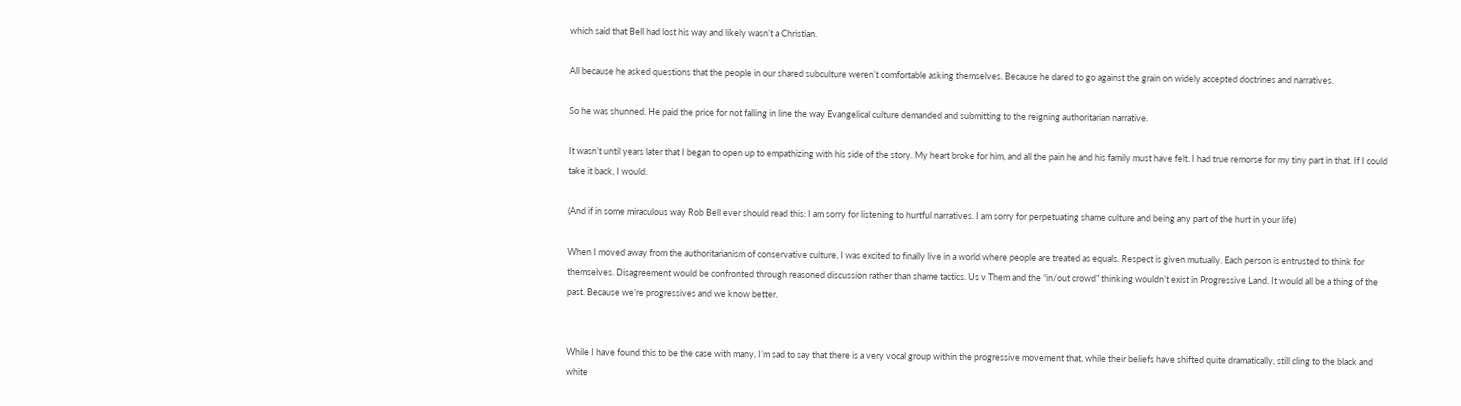which said that Bell had lost his way and likely wasn’t a Christian.

All because he asked questions that the people in our shared subculture weren’t comfortable asking themselves. Because he dared to go against the grain on widely accepted doctrines and narratives.

So he was shunned. He paid the price for not falling in line the way Evangelical culture demanded and submitting to the reigning authoritarian narrative.

It wasn’t until years later that I began to open up to empathizing with his side of the story. My heart broke for him, and all the pain he and his family must have felt. I had true remorse for my tiny part in that. If I could take it back, I would.

(And if in some miraculous way Rob Bell ever should read this: I am sorry for listening to hurtful narratives. I am sorry for perpetuating shame culture and being any part of the hurt in your life)

When I moved away from the authoritarianism of conservative culture, I was excited to finally live in a world where people are treated as equals. Respect is given mutually. Each person is entrusted to think for themselves. Disagreement would be confronted through reasoned discussion rather than shame tactics. Us v Them and the “in/out crowd” thinking wouldn’t exist in Progressive Land. It would all be a thing of the past. Because we’re progressives and we know better.


While I have found this to be the case with many, I’m sad to say that there is a very vocal group within the progressive movement that, while their beliefs have shifted quite dramatically, still cling to the black and white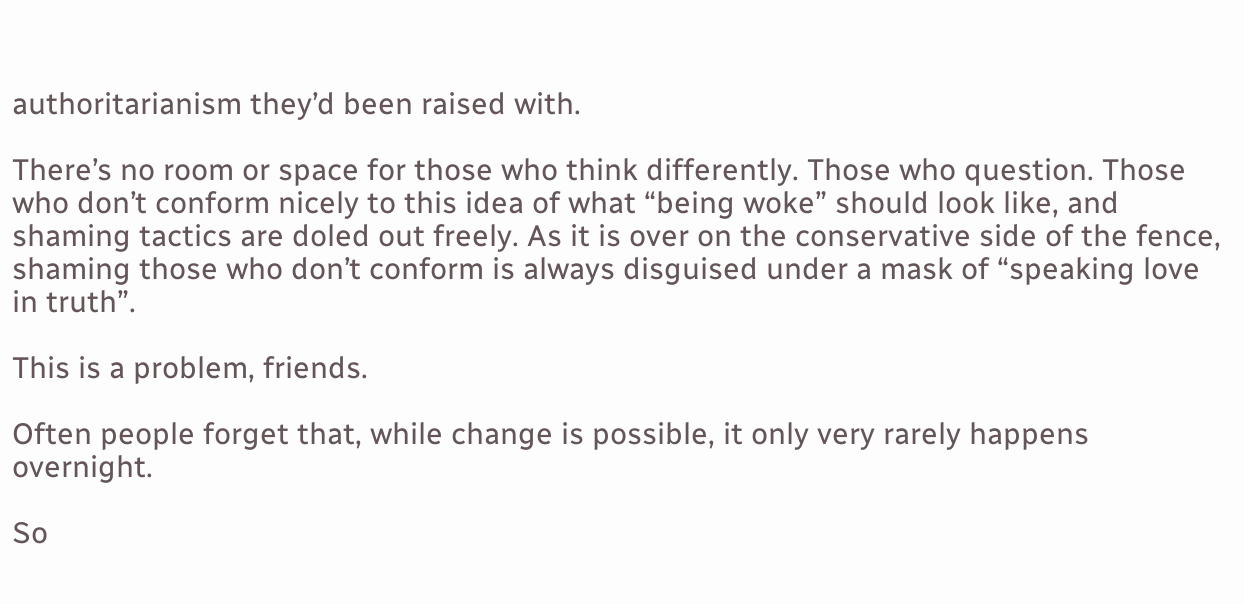authoritarianism they’d been raised with.

There’s no room or space for those who think differently. Those who question. Those who don’t conform nicely to this idea of what “being woke” should look like, and shaming tactics are doled out freely. As it is over on the conservative side of the fence, shaming those who don’t conform is always disguised under a mask of “speaking love in truth”.

This is a problem, friends.

Often people forget that, while change is possible, it only very rarely happens overnight.

So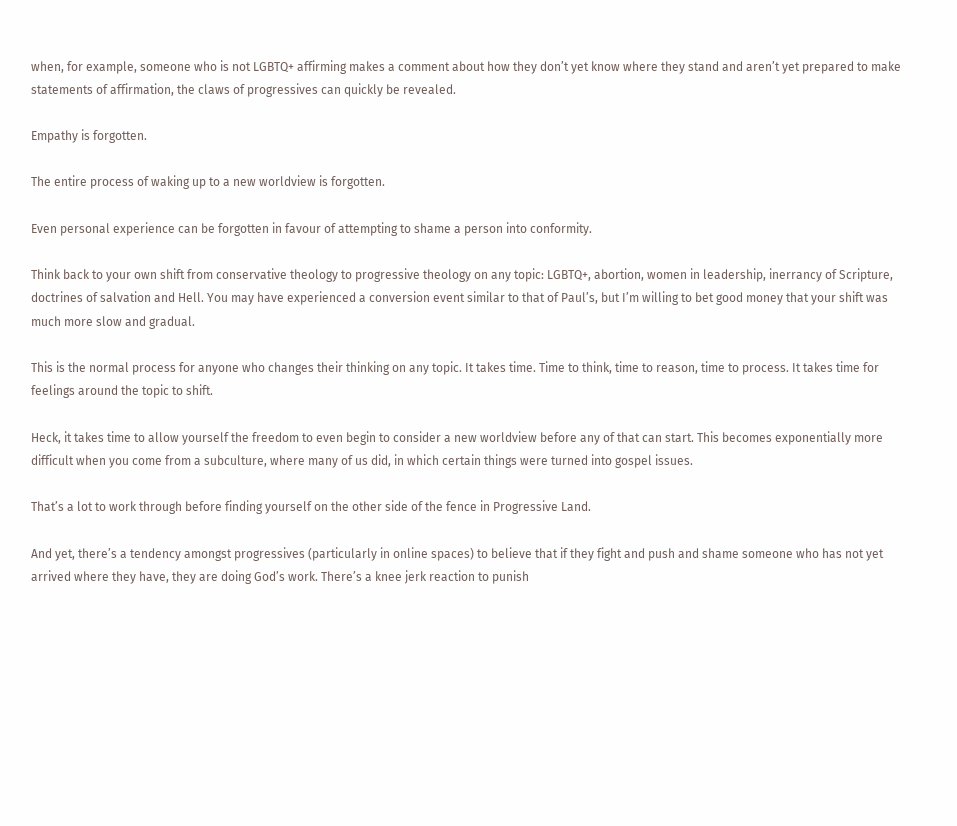when, for example, someone who is not LGBTQ+ affirming makes a comment about how they don’t yet know where they stand and aren’t yet prepared to make statements of affirmation, the claws of progressives can quickly be revealed.

Empathy is forgotten.

The entire process of waking up to a new worldview is forgotten.

Even personal experience can be forgotten in favour of attempting to shame a person into conformity.

Think back to your own shift from conservative theology to progressive theology on any topic: LGBTQ+, abortion, women in leadership, inerrancy of Scripture, doctrines of salvation and Hell. You may have experienced a conversion event similar to that of Paul’s, but I’m willing to bet good money that your shift was much more slow and gradual.

This is the normal process for anyone who changes their thinking on any topic. It takes time. Time to think, time to reason, time to process. It takes time for feelings around the topic to shift.

Heck, it takes time to allow yourself the freedom to even begin to consider a new worldview before any of that can start. This becomes exponentially more difficult when you come from a subculture, where many of us did, in which certain things were turned into gospel issues.

That’s a lot to work through before finding yourself on the other side of the fence in Progressive Land.

And yet, there’s a tendency amongst progressives (particularly in online spaces) to believe that if they fight and push and shame someone who has not yet arrived where they have, they are doing God’s work. There’s a knee jerk reaction to punish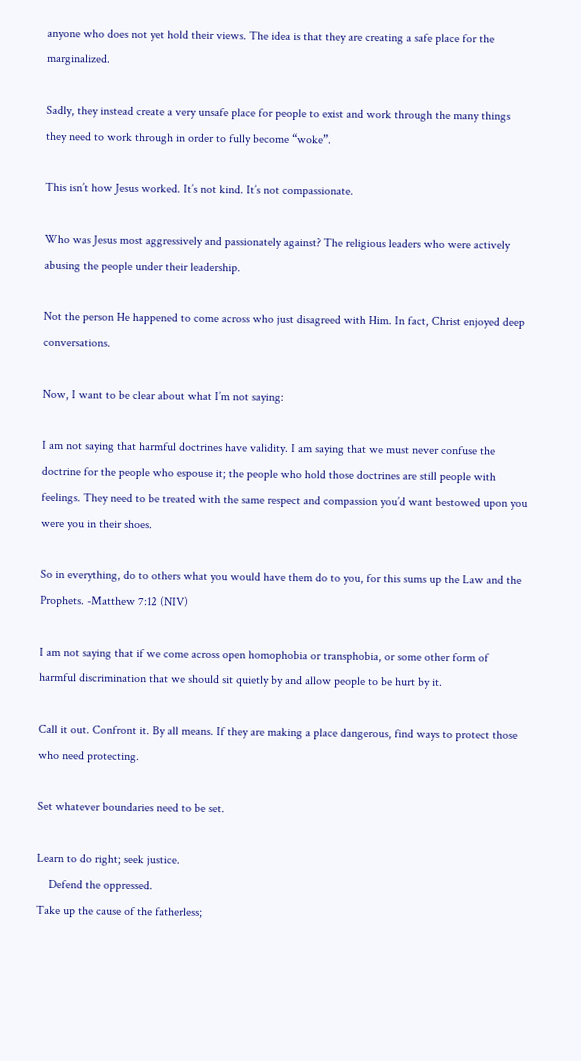anyone who does not yet hold their views. The idea is that they are creating a safe place for the marginalized.

Sadly, they instead create a very unsafe place for people to exist and work through the many things they need to work through in order to fully become “woke”.

This isn’t how Jesus worked. It’s not kind. It’s not compassionate.

Who was Jesus most aggressively and passionately against? The religious leaders who were actively abusing the people under their leadership.

Not the person He happened to come across who just disagreed with Him. In fact, Christ enjoyed deep conversations.

Now, I want to be clear about what I’m not saying:

I am not saying that harmful doctrines have validity. I am saying that we must never confuse the doctrine for the people who espouse it; the people who hold those doctrines are still people with feelings. They need to be treated with the same respect and compassion you’d want bestowed upon you were you in their shoes.

So in everything, do to others what you would have them do to you, for this sums up the Law and the Prophets. -Matthew 7:12 (NIV)

I am not saying that if we come across open homophobia or transphobia, or some other form of harmful discrimination that we should sit quietly by and allow people to be hurt by it.

Call it out. Confront it. By all means. If they are making a place dangerous, find ways to protect those who need protecting.

Set whatever boundaries need to be set.

Learn to do right; seek justice.
    Defend the oppressed.
Take up the cause of the fatherless;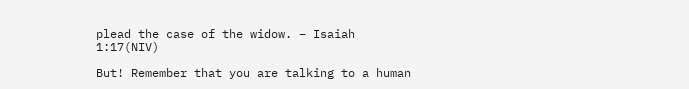plead the case of the widow. – Isaiah 1:17(NIV)

But! Remember that you are talking to a human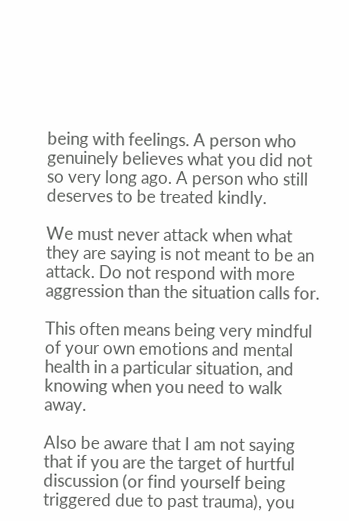being with feelings. A person who genuinely believes what you did not so very long ago. A person who still deserves to be treated kindly.

We must never attack when what they are saying is not meant to be an attack. Do not respond with more aggression than the situation calls for.

This often means being very mindful of your own emotions and mental health in a particular situation, and knowing when you need to walk away.

Also be aware that I am not saying that if you are the target of hurtful discussion (or find yourself being triggered due to past trauma), you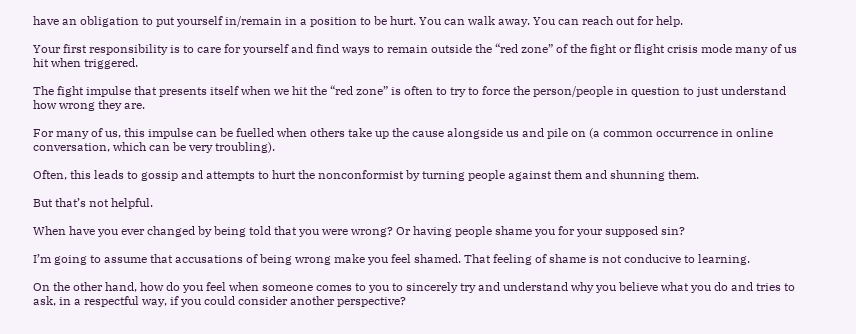have an obligation to put yourself in/remain in a position to be hurt. You can walk away. You can reach out for help.

Your first responsibility is to care for yourself and find ways to remain outside the “red zone” of the fight or flight crisis mode many of us hit when triggered.

The fight impulse that presents itself when we hit the “red zone” is often to try to force the person/people in question to just understand how wrong they are.

For many of us, this impulse can be fuelled when others take up the cause alongside us and pile on (a common occurrence in online conversation, which can be very troubling).

Often, this leads to gossip and attempts to hurt the nonconformist by turning people against them and shunning them.

But that’s not helpful.

When have you ever changed by being told that you were wrong? Or having people shame you for your supposed sin?

I’m going to assume that accusations of being wrong make you feel shamed. That feeling of shame is not conducive to learning.

On the other hand, how do you feel when someone comes to you to sincerely try and understand why you believe what you do and tries to ask, in a respectful way, if you could consider another perspective?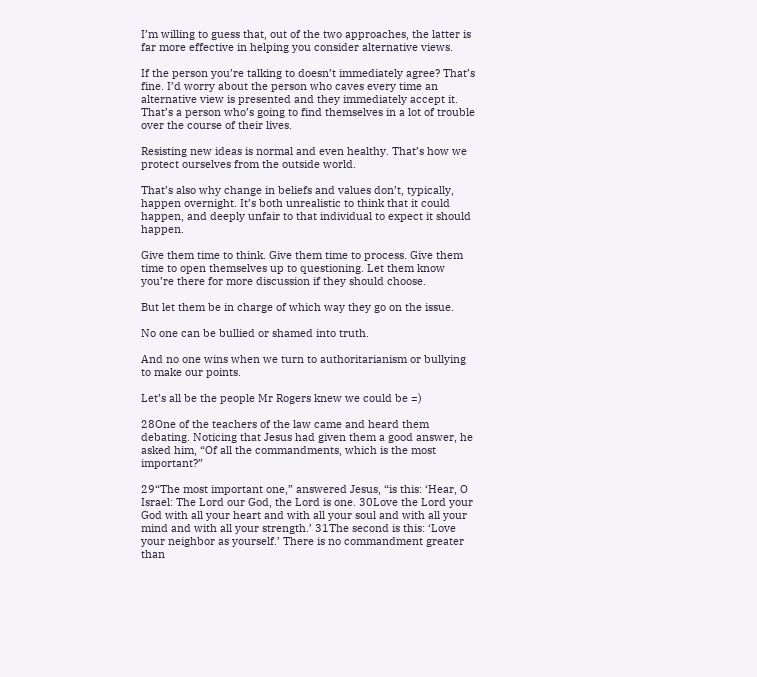I’m willing to guess that, out of the two approaches, the latter is far more effective in helping you consider alternative views.

If the person you’re talking to doesn’t immediately agree? That’s fine. I’d worry about the person who caves every time an alternative view is presented and they immediately accept it. That’s a person who’s going to find themselves in a lot of trouble over the course of their lives.

Resisting new ideas is normal and even healthy. That’s how we protect ourselves from the outside world.

That’s also why change in beliefs and values don’t, typically, happen overnight. It’s both unrealistic to think that it could happen, and deeply unfair to that individual to expect it should happen.

Give them time to think. Give them time to process. Give them time to open themselves up to questioning. Let them know you’re there for more discussion if they should choose.

But let them be in charge of which way they go on the issue.

No one can be bullied or shamed into truth.

And no one wins when we turn to authoritarianism or bullying to make our points.

Let’s all be the people Mr Rogers knew we could be =)

28One of the teachers of the law came and heard them debating. Noticing that Jesus had given them a good answer, he asked him, “Of all the commandments, which is the most important?”

29“The most important one,” answered Jesus, “is this: ‘Hear, O Israel: The Lord our God, the Lord is one. 30Love the Lord your God with all your heart and with all your soul and with all your mind and with all your strength.’ 31The second is this: ‘Love your neighbor as yourself.’ There is no commandment greater than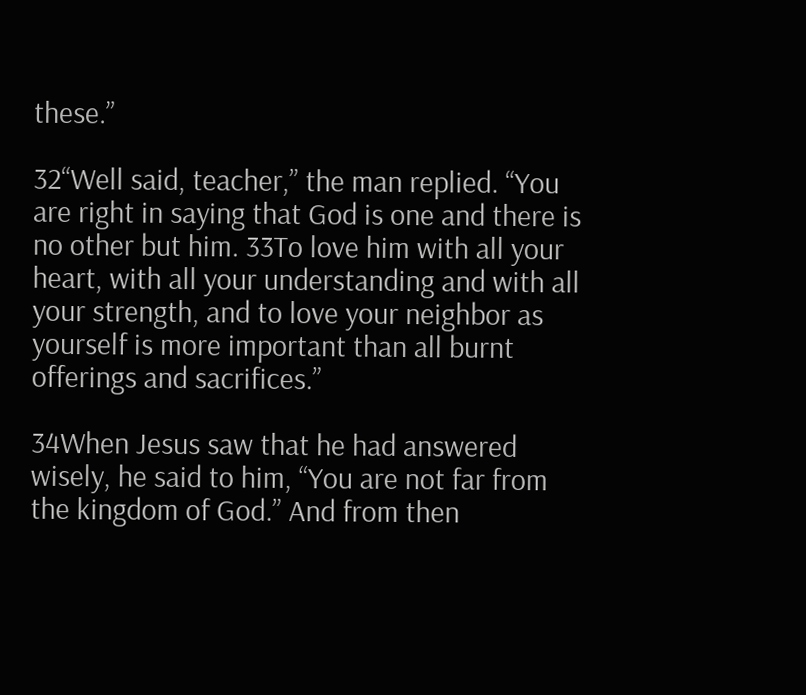these.”

32“Well said, teacher,” the man replied. “You are right in saying that God is one and there is no other but him. 33To love him with all your heart, with all your understanding and with all your strength, and to love your neighbor as yourself is more important than all burnt offerings and sacrifices.”

34When Jesus saw that he had answered wisely, he said to him, “You are not far from the kingdom of God.” And from then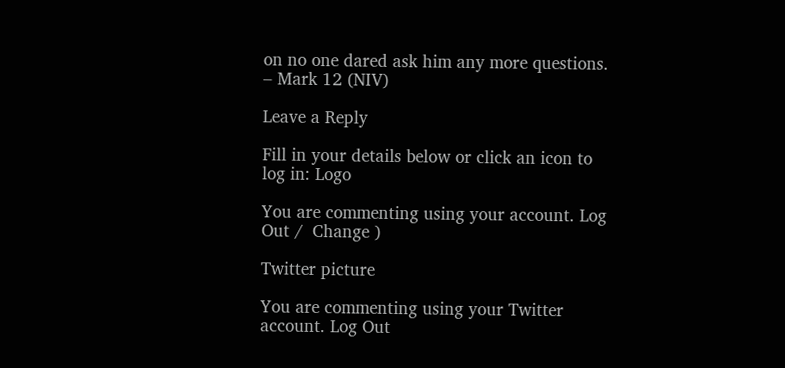on no one dared ask him any more questions. – Mark 12 (NIV)

Leave a Reply

Fill in your details below or click an icon to log in: Logo

You are commenting using your account. Log Out /  Change )

Twitter picture

You are commenting using your Twitter account. Log Out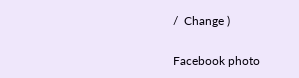/  Change )

Facebook photo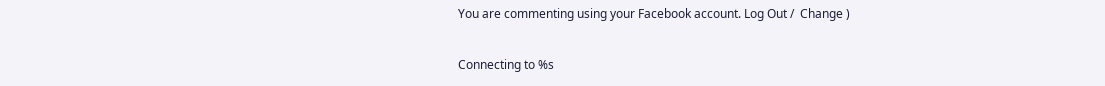You are commenting using your Facebook account. Log Out /  Change )

Connecting to %s